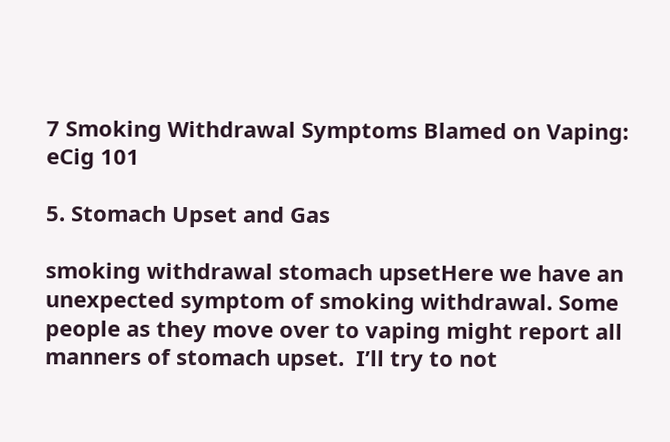7 Smoking Withdrawal Symptoms Blamed on Vaping: eCig 101

5. Stomach Upset and Gas

smoking withdrawal stomach upsetHere we have an unexpected symptom of smoking withdrawal. Some people as they move over to vaping might report all manners of stomach upset.  I’ll try to not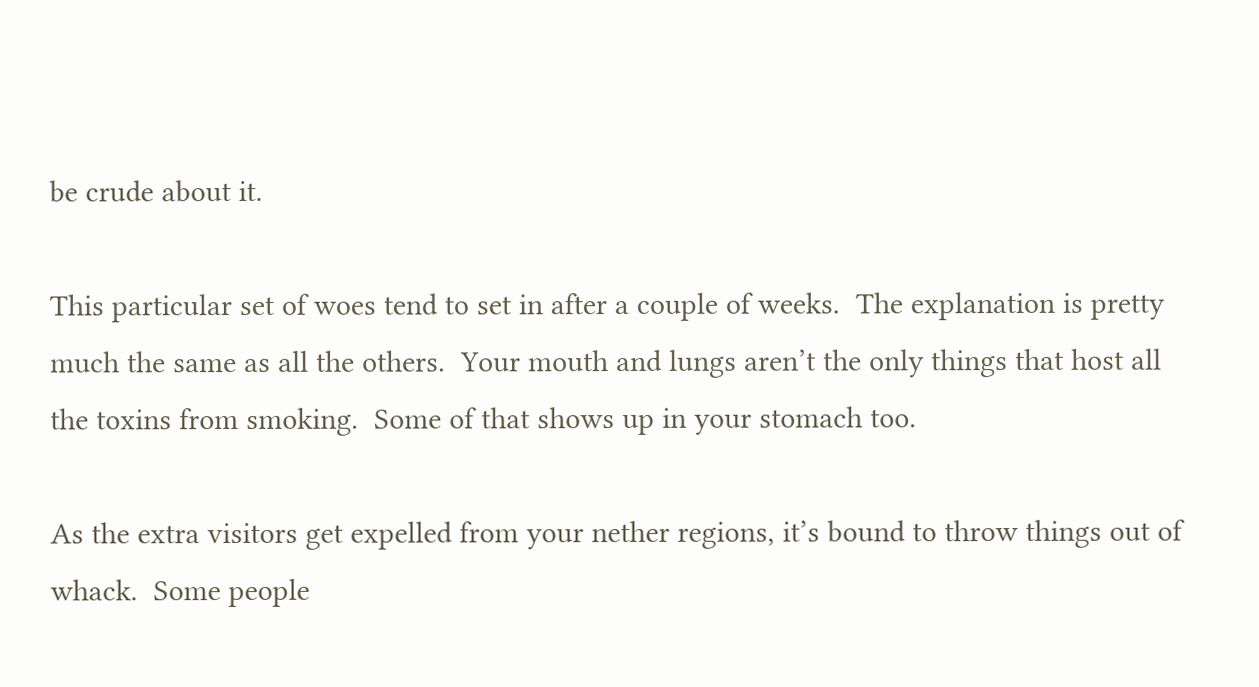be crude about it.

This particular set of woes tend to set in after a couple of weeks.  The explanation is pretty much the same as all the others.  Your mouth and lungs aren’t the only things that host all the toxins from smoking.  Some of that shows up in your stomach too.

As the extra visitors get expelled from your nether regions, it’s bound to throw things out of whack.  Some people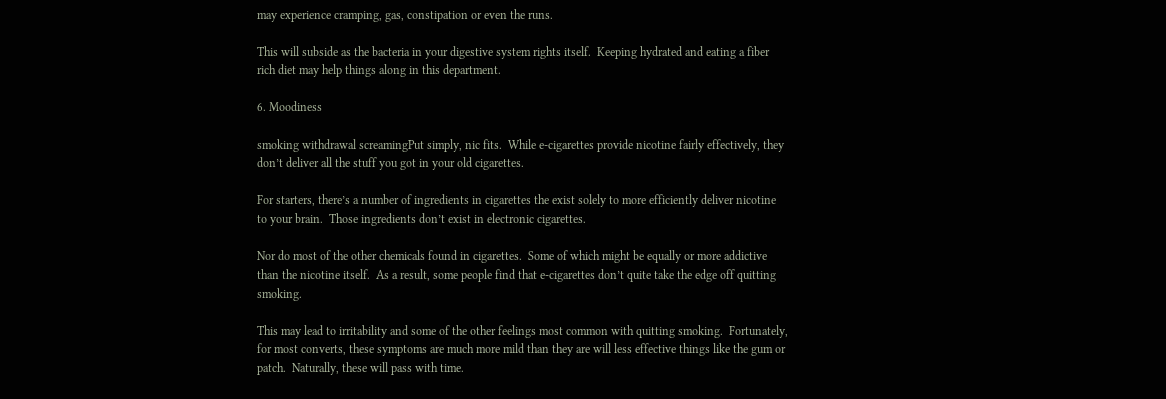may experience cramping, gas, constipation or even the runs.

This will subside as the bacteria in your digestive system rights itself.  Keeping hydrated and eating a fiber rich diet may help things along in this department.

6. Moodiness

smoking withdrawal screamingPut simply, nic fits.  While e-cigarettes provide nicotine fairly effectively, they don’t deliver all the stuff you got in your old cigarettes.

For starters, there’s a number of ingredients in cigarettes the exist solely to more efficiently deliver nicotine to your brain.  Those ingredients don’t exist in electronic cigarettes.

Nor do most of the other chemicals found in cigarettes.  Some of which might be equally or more addictive than the nicotine itself.  As a result, some people find that e-cigarettes don’t quite take the edge off quitting smoking.

This may lead to irritability and some of the other feelings most common with quitting smoking.  Fortunately, for most converts, these symptoms are much more mild than they are will less effective things like the gum or patch.  Naturally, these will pass with time.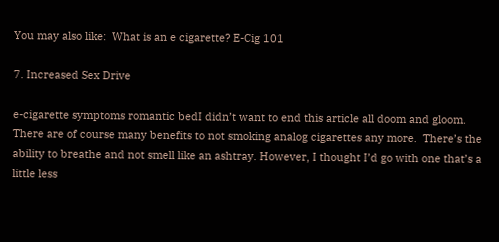You may also like:  What is an e cigarette? E-Cig 101

7. Increased Sex Drive

e-cigarette symptoms romantic bedI didn’t want to end this article all doom and gloom.  There are of course many benefits to not smoking analog cigarettes any more.  There’s the ability to breathe and not smell like an ashtray. However, I thought I’d go with one that’s a little less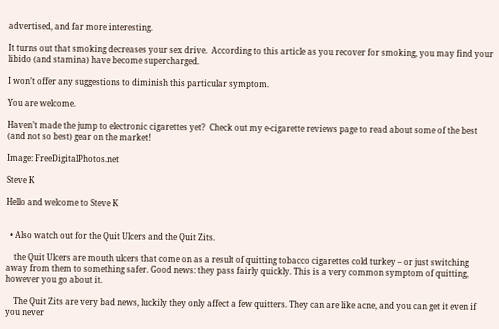advertised, and far more interesting.

It turns out that smoking decreases your sex drive.  According to this article as you recover for smoking, you may find your libido (and stamina) have become supercharged.

I won’t offer any suggestions to diminish this particular symptom.

You are welcome.

Haven’t made the jump to electronic cigarettes yet?  Check out my e-cigarette reviews page to read about some of the best (and not so best) gear on the market!

Image: FreeDigitalPhotos.net

Steve K

Hello and welcome to Steve K


  • Also watch out for the Quit Ulcers and the Quit Zits.

    the Quit Ulcers are mouth ulcers that come on as a result of quitting tobacco cigarettes cold turkey – or just switching away from them to something safer. Good news: they pass fairly quickly. This is a very common symptom of quitting, however you go about it.

    The Quit Zits are very bad news, luckily they only affect a few quitters. They can are like acne, and you can get it even if you never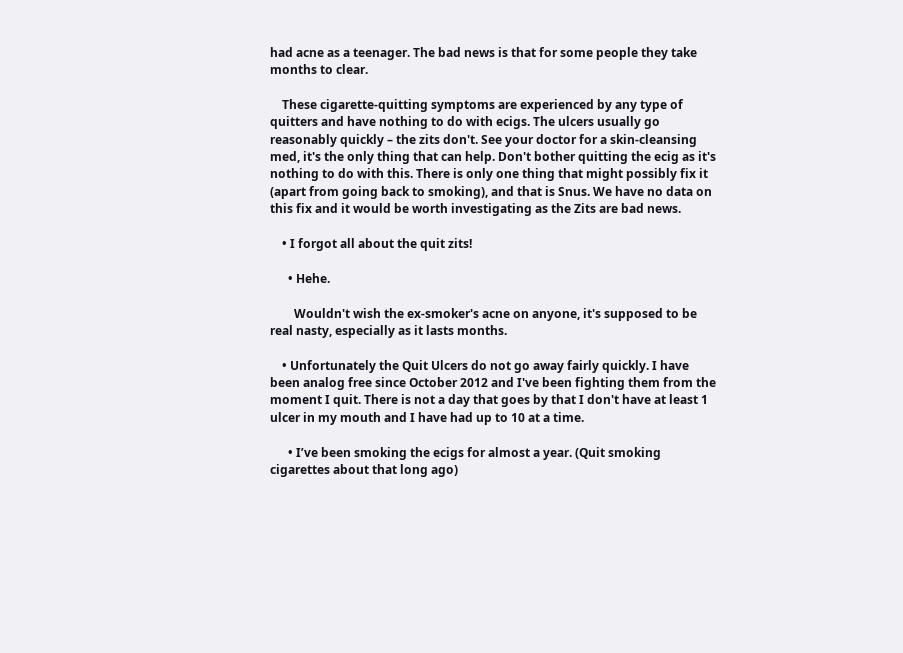had acne as a teenager. The bad news is that for some people they take months to clear.

    These cigarette-quitting symptoms are experienced by any type of quitters and have nothing to do with ecigs. The ulcers usually go reasonably quickly – the zits don't. See your doctor for a skin-cleansing med, it's the only thing that can help. Don't bother quitting the ecig as it's nothing to do with this. There is only one thing that might possibly fix it (apart from going back to smoking), and that is Snus. We have no data on this fix and it would be worth investigating as the Zits are bad news.

    • I forgot all about the quit zits!

      • Hehe.

        Wouldn't wish the ex-smoker's acne on anyone, it's supposed to be real nasty, especially as it lasts months.

    • Unfortunately the Quit Ulcers do not go away fairly quickly. I have been analog free since October 2012 and I've been fighting them from the moment I quit. There is not a day that goes by that I don't have at least 1 ulcer in my mouth and I have had up to 10 at a time.

      • I’ve been smoking the ecigs for almost a year. (Quit smoking cigarettes about that long ago)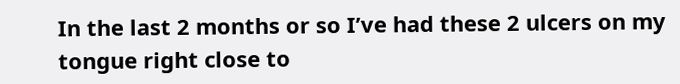In the last 2 months or so I’ve had these 2 ulcers on my tongue right close to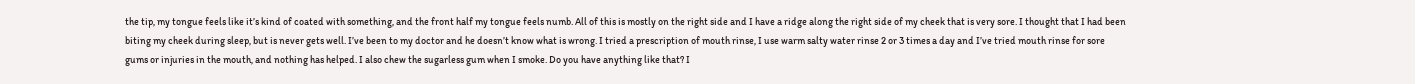the tip, my tongue feels like it’s kind of coated with something, and the front half my tongue feels numb. All of this is mostly on the right side and I have a ridge along the right side of my cheek that is very sore. I thought that I had been biting my cheek during sleep, but is never gets well. I’ve been to my doctor and he doesn’t know what is wrong. I tried a prescription of mouth rinse, I use warm salty water rinse 2 or 3 times a day and I’ve tried mouth rinse for sore gums or injuries in the mouth, and nothing has helped. I also chew the sugarless gum when I smoke. Do you have anything like that? I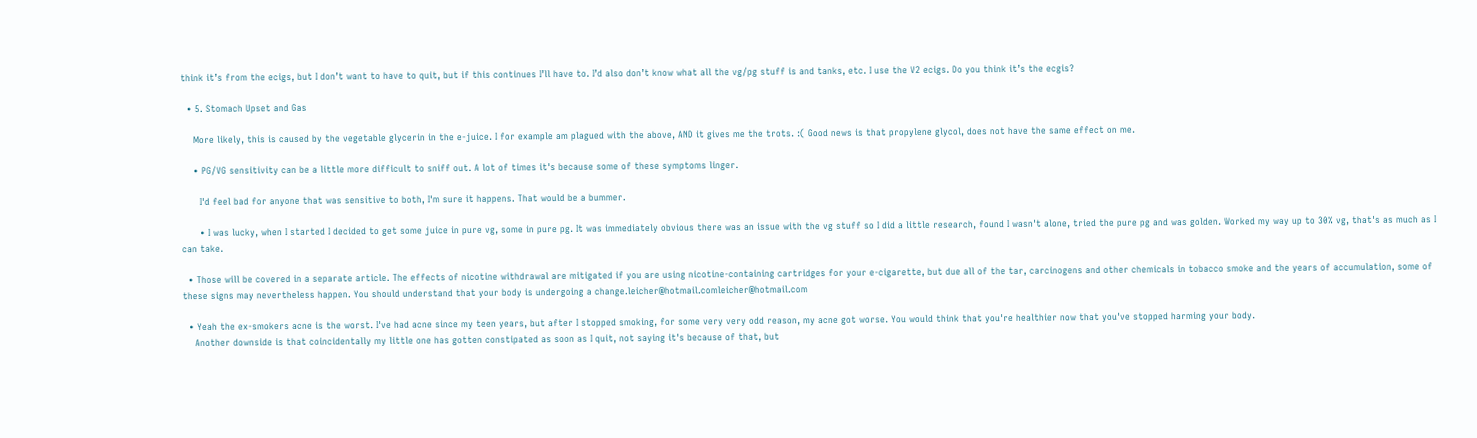think it’s from the ecigs, but I don’t want to have to quit, but if this continues I’ll have to. I’d also don’t know what all the vg/pg stuff is and tanks, etc. I use the V2 ecigs. Do you think it’s the ecgis?

  • 5. Stomach Upset and Gas

    More likely, this is caused by the vegetable glycerin in the e-juice. I for example am plagued with the above, AND it gives me the trots. :( Good news is that propylene glycol, does not have the same effect on me.

    • PG/VG sensitivity can be a little more difficult to sniff out. A lot of times it's because some of these symptoms linger.

      I'd feel bad for anyone that was sensitive to both, I'm sure it happens. That would be a bummer.

      • I was lucky, when I started I decided to get some juice in pure vg, some in pure pg. It was immediately obvious there was an issue with the vg stuff so I did a little research, found I wasn't alone, tried the pure pg and was golden. Worked my way up to 30% vg, that's as much as I can take.

  • Those will be covered in a separate article. The effects of nicotine withdrawal are mitigated if you are using nicotine-containing cartridges for your e-cigarette, but due all of the tar, carcinogens and other chemicals in tobacco smoke and the years of accumulation, some of these signs may nevertheless happen. You should understand that your body is undergoing a change.leicher@hotmail.comleicher@hotmail.com

  • Yeah the ex-smokers acne is the worst. I've had acne since my teen years, but after I stopped smoking, for some very very odd reason, my acne got worse. You would think that you're healthier now that you've stopped harming your body.
    Another downside is that coincidentally my little one has gotten constipated as soon as I quit, not saying it's because of that, but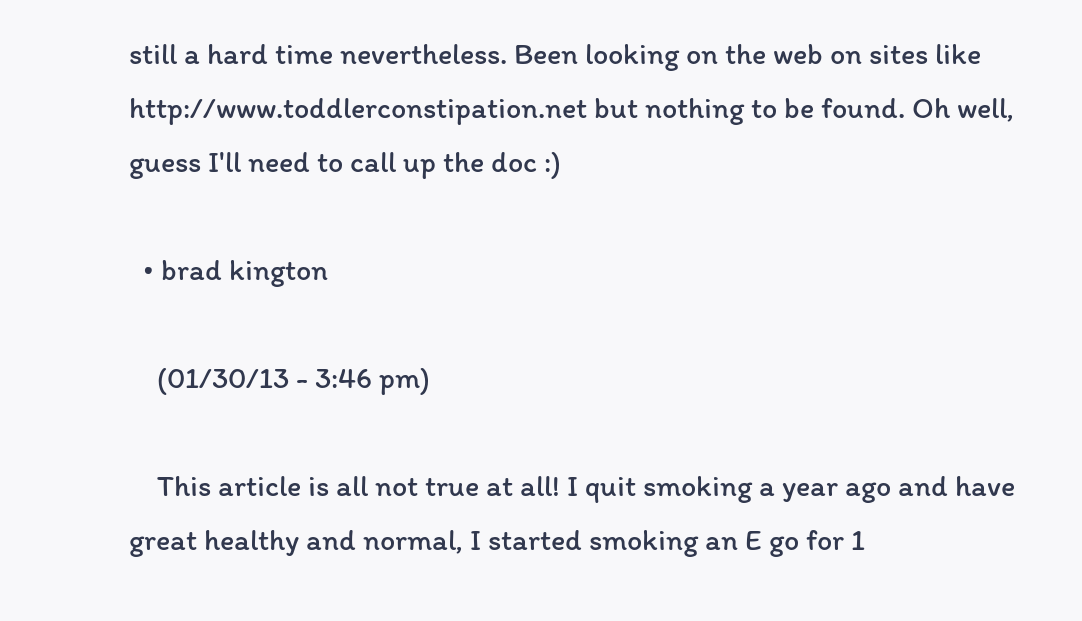still a hard time nevertheless. Been looking on the web on sites like http://www.toddlerconstipation.net but nothing to be found. Oh well, guess I'll need to call up the doc :)

  • brad kington

    (01/30/13 - 3:46 pm)

    This article is all not true at all! I quit smoking a year ago and have great healthy and normal, I started smoking an E go for 1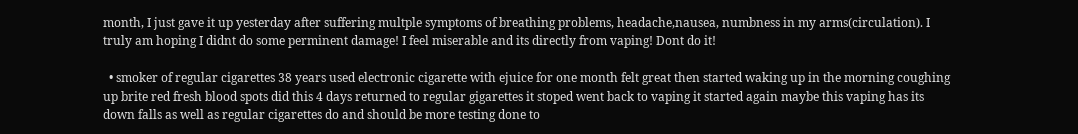month, I just gave it up yesterday after suffering multple symptoms of breathing problems, headache,nausea, numbness in my arms(circulation). I truly am hoping I didnt do some perminent damage! I feel miserable and its directly from vaping! Dont do it!

  • smoker of regular cigarettes 38 years used electronic cigarette with ejuice for one month felt great then started waking up in the morning coughing up brite red fresh blood spots did this 4 days returned to regular gigarettes it stoped went back to vaping it started again maybe this vaping has its down falls as well as regular cigarettes do and should be more testing done to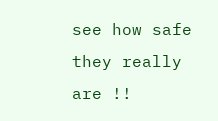see how safe they really are !!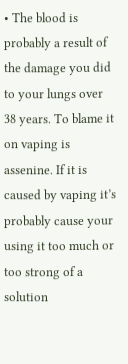• The blood is probably a result of the damage you did to your lungs over 38 years. To blame it on vaping is assenine. If it is caused by vaping it’s probably cause your using it too much or too strong of a solution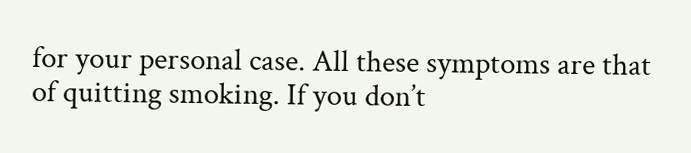for your personal case. All these symptoms are that of quitting smoking. If you don’t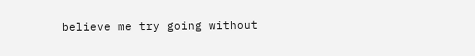believe me try going without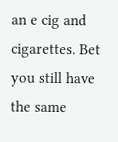an e cig and cigarettes. Bet you still have the same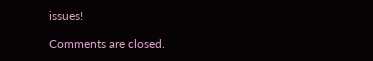issues!

Comments are closed.